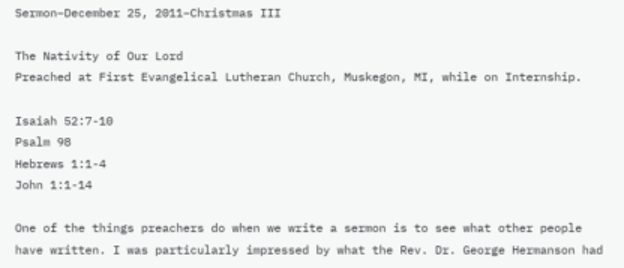Sermon–December 25, 2011–Christmas III

The Nativity of Our Lord
Preached at First Evangelical Lutheran Church, Muskegon, MI, while on Internship.

Isaiah 52:7-10
Psalm 98
Hebrews 1:1-4
John 1:1-14

One of the things preachers do when we write a sermon is to see what other people have written. I was particularly impressed by what the Rev. Dr. George Hermanson had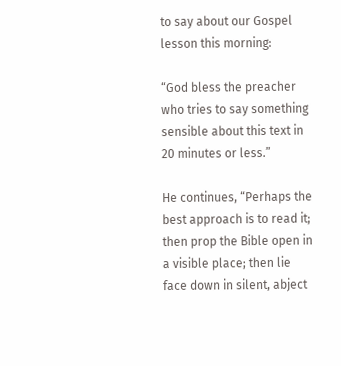to say about our Gospel lesson this morning:

“God bless the preacher who tries to say something sensible about this text in 20 minutes or less.”

He continues, “Perhaps the best approach is to read it; then prop the Bible open in a visible place; then lie face down in silent, abject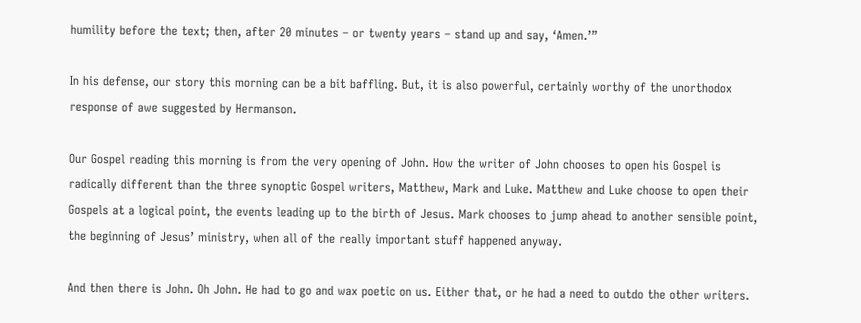humility before the text; then, after 20 minutes – or twenty years – stand up and say, ‘Amen.’”

In his defense, our story this morning can be a bit baffling. But, it is also powerful, certainly worthy of the unorthodox response of awe suggested by Hermanson.

Our Gospel reading this morning is from the very opening of John. How the writer of John chooses to open his Gospel is radically different than the three synoptic Gospel writers, Matthew, Mark and Luke. Matthew and Luke choose to open their Gospels at a logical point, the events leading up to the birth of Jesus. Mark chooses to jump ahead to another sensible point, the beginning of Jesus’ ministry, when all of the really important stuff happened anyway.

And then there is John. Oh John. He had to go and wax poetic on us. Either that, or he had a need to outdo the other writers.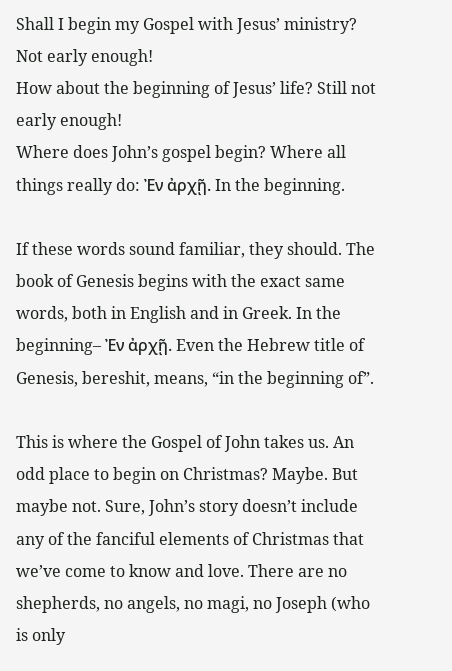Shall I begin my Gospel with Jesus’ ministry? Not early enough!
How about the beginning of Jesus’ life? Still not early enough!
Where does John’s gospel begin? Where all things really do: Ἐν ἀρχῇ. In the beginning.

If these words sound familiar, they should. The book of Genesis begins with the exact same words, both in English and in Greek. In the beginning– Ἐν ἀρχῇ. Even the Hebrew title of Genesis, bereshit, means, “in the beginning of”.

This is where the Gospel of John takes us. An odd place to begin on Christmas? Maybe. But maybe not. Sure, John’s story doesn’t include any of the fanciful elements of Christmas that we’ve come to know and love. There are no shepherds, no angels, no magi, no Joseph (who is only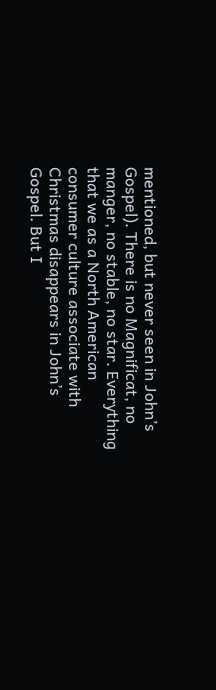mentioned, but never seen in John’s Gospel). There is no Magnificat, no manger, no stable, no star. Everything that we as a North American consumer culture associate with Christmas disappears in John’s Gospel. But I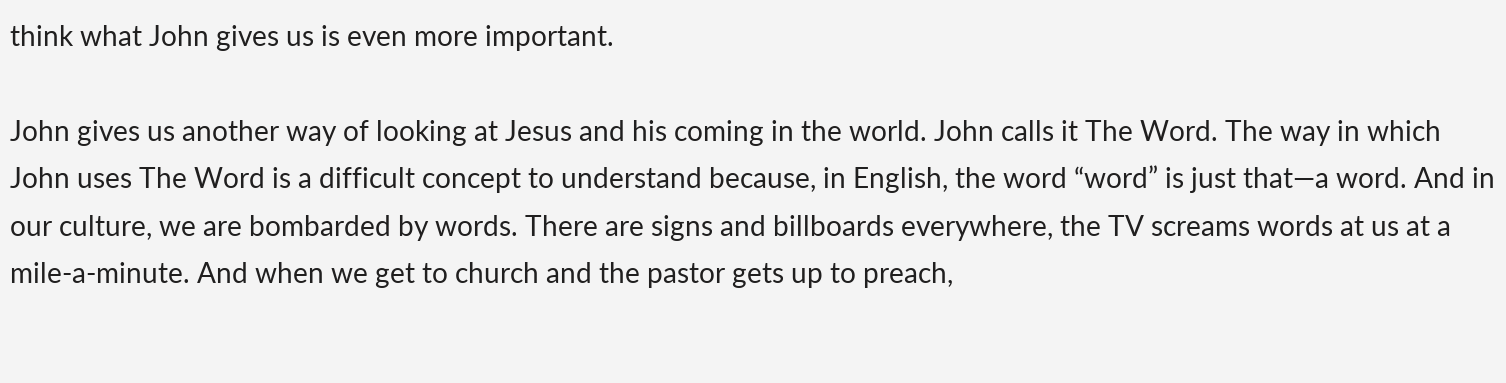think what John gives us is even more important.

John gives us another way of looking at Jesus and his coming in the world. John calls it The Word. The way in which John uses The Word is a difficult concept to understand because, in English, the word “word” is just that—a word. And in our culture, we are bombarded by words. There are signs and billboards everywhere, the TV screams words at us at a mile-a-minute. And when we get to church and the pastor gets up to preach,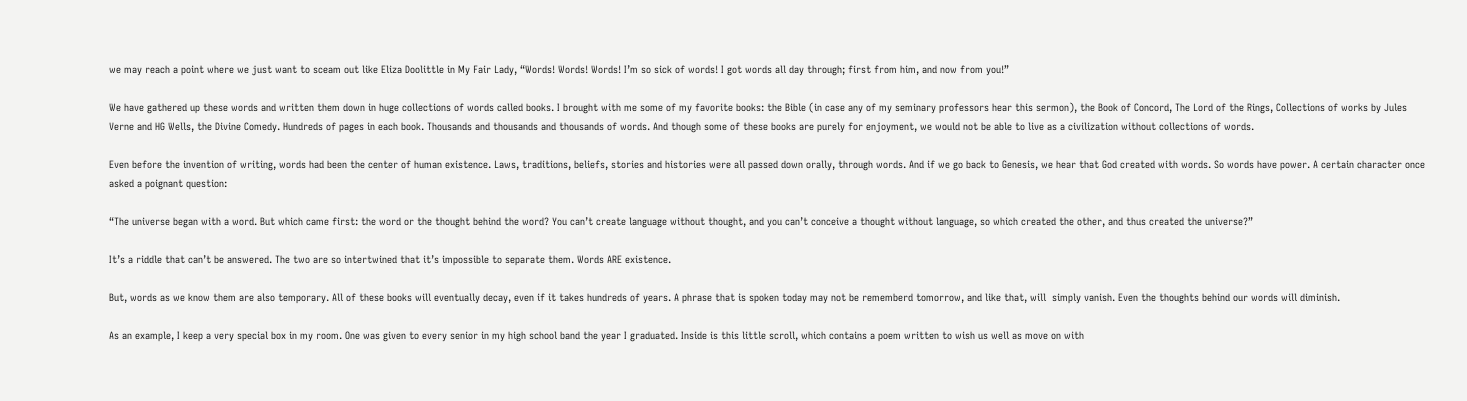we may reach a point where we just want to sceam out like Eliza Doolittle in My Fair Lady, “Words! Words! Words! I’m so sick of words! I got words all day through; first from him, and now from you!”

We have gathered up these words and written them down in huge collections of words called books. I brought with me some of my favorite books: the Bible (in case any of my seminary professors hear this sermon), the Book of Concord, The Lord of the Rings, Collections of works by Jules Verne and HG Wells, the Divine Comedy. Hundreds of pages in each book. Thousands and thousands and thousands of words. And though some of these books are purely for enjoyment, we would not be able to live as a civilization without collections of words.

Even before the invention of writing, words had been the center of human existence. Laws, traditions, beliefs, stories and histories were all passed down orally, through words. And if we go back to Genesis, we hear that God created with words. So words have power. A certain character once asked a poignant question:

“The universe began with a word. But which came first: the word or the thought behind the word? You can’t create language without thought, and you can’t conceive a thought without language, so which created the other, and thus created the universe?”

It’s a riddle that can’t be answered. The two are so intertwined that it’s impossible to separate them. Words ARE existence.

But, words as we know them are also temporary. All of these books will eventually decay, even if it takes hundreds of years. A phrase that is spoken today may not be rememberd tomorrow, and like that, will  simply vanish. Even the thoughts behind our words will diminish.

As an example, I keep a very special box in my room. One was given to every senior in my high school band the year I graduated. Inside is this little scroll, which contains a poem written to wish us well as move on with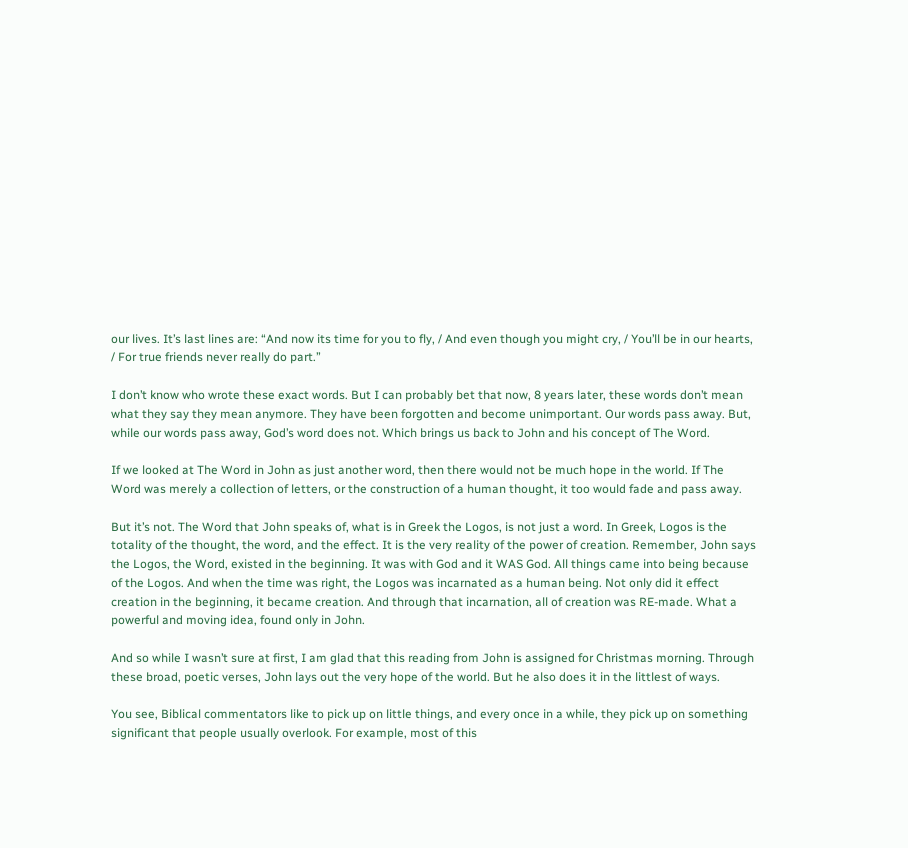our lives. It’s last lines are: “And now its time for you to fly, / And even though you might cry, / You’ll be in our hearts, / For true friends never really do part.”

I don’t know who wrote these exact words. But I can probably bet that now, 8 years later, these words don’t mean what they say they mean anymore. They have been forgotten and become unimportant. Our words pass away. But, while our words pass away, God’s word does not. Which brings us back to John and his concept of The Word.

If we looked at The Word in John as just another word, then there would not be much hope in the world. If The Word was merely a collection of letters, or the construction of a human thought, it too would fade and pass away.

But it’s not. The Word that John speaks of, what is in Greek the Logos, is not just a word. In Greek, Logos is the totality of the thought, the word, and the effect. It is the very reality of the power of creation. Remember, John says the Logos, the Word, existed in the beginning. It was with God and it WAS God. All things came into being because of the Logos. And when the time was right, the Logos was incarnated as a human being. Not only did it effect creation in the beginning, it became creation. And through that incarnation, all of creation was RE-made. What a powerful and moving idea, found only in John.

And so while I wasn’t sure at first, I am glad that this reading from John is assigned for Christmas morning. Through these broad, poetic verses, John lays out the very hope of the world. But he also does it in the littlest of ways.

You see, Biblical commentators like to pick up on little things, and every once in a while, they pick up on something significant that people usually overlook. For example, most of this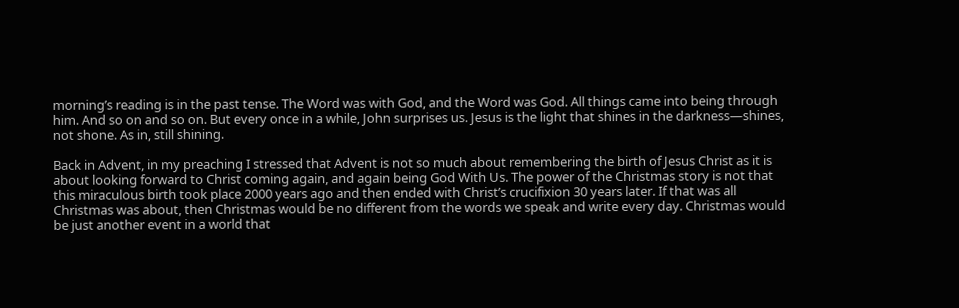morning’s reading is in the past tense. The Word was with God, and the Word was God. All things came into being through him. And so on and so on. But every once in a while, John surprises us. Jesus is the light that shines in the darkness—shines, not shone. As in, still shining.

Back in Advent, in my preaching I stressed that Advent is not so much about remembering the birth of Jesus Christ as it is about looking forward to Christ coming again, and again being God With Us. The power of the Christmas story is not that this miraculous birth took place 2000 years ago and then ended with Christ’s crucifixion 30 years later. If that was all Christmas was about, then Christmas would be no different from the words we speak and write every day. Christmas would be just another event in a world that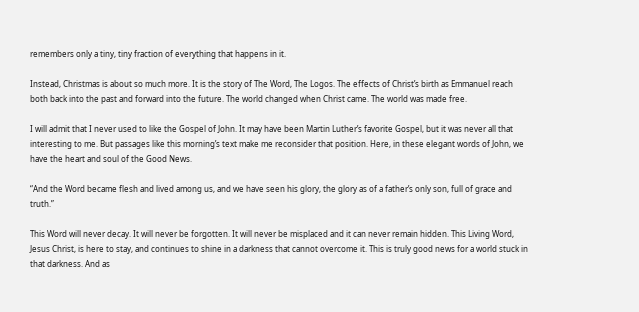remembers only a tiny, tiny fraction of everything that happens in it.

Instead, Christmas is about so much more. It is the story of The Word, The Logos. The effects of Christ’s birth as Emmanuel reach both back into the past and forward into the future. The world changed when Christ came. The world was made free.

I will admit that I never used to like the Gospel of John. It may have been Martin Luther’s favorite Gospel, but it was never all that interesting to me. But passages like this morning’s text make me reconsider that position. Here, in these elegant words of John, we have the heart and soul of the Good News.

“And the Word became flesh and lived among us, and we have seen his glory, the glory as of a father’s only son, full of grace and truth.”

This Word will never decay. It will never be forgotten. It will never be misplaced and it can never remain hidden. This Living Word, Jesus Christ, is here to stay, and continues to shine in a darkness that cannot overcome it. This is truly good news for a world stuck in that darkness. And as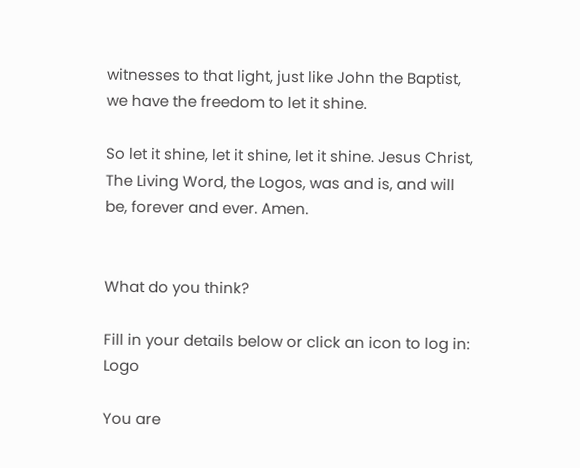witnesses to that light, just like John the Baptist, we have the freedom to let it shine.

So let it shine, let it shine, let it shine. Jesus Christ, The Living Word, the Logos, was and is, and will be, forever and ever. Amen.


What do you think?

Fill in your details below or click an icon to log in: Logo

You are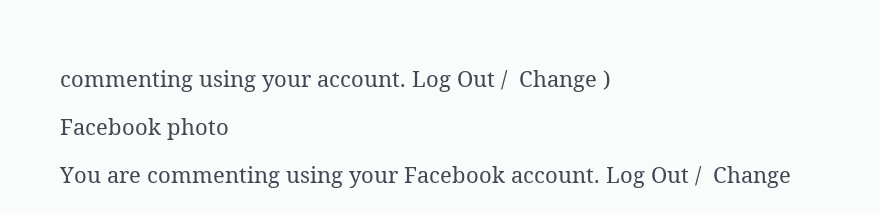commenting using your account. Log Out /  Change )

Facebook photo

You are commenting using your Facebook account. Log Out /  Change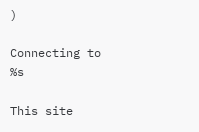)

Connecting to %s

This site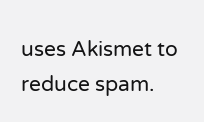uses Akismet to reduce spam.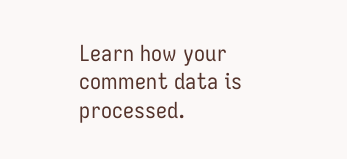Learn how your comment data is processed.